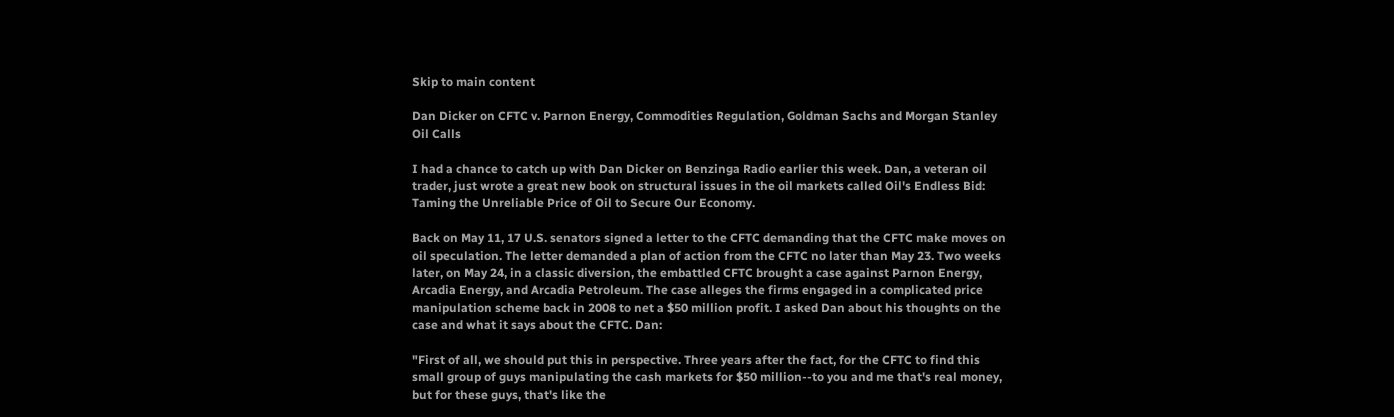Skip to main content

Dan Dicker on CFTC v. Parnon Energy, Commodities Regulation, Goldman Sachs and Morgan Stanley Oil Calls

I had a chance to catch up with Dan Dicker on Benzinga Radio earlier this week. Dan, a veteran oil trader, just wrote a great new book on structural issues in the oil markets called Oil's Endless Bid: Taming the Unreliable Price of Oil to Secure Our Economy.

Back on May 11, 17 U.S. senators signed a letter to the CFTC demanding that the CFTC make moves on oil speculation. The letter demanded a plan of action from the CFTC no later than May 23. Two weeks later, on May 24, in a classic diversion, the embattled CFTC brought a case against Parnon Energy, Arcadia Energy, and Arcadia Petroleum. The case alleges the firms engaged in a complicated price manipulation scheme back in 2008 to net a $50 million profit. I asked Dan about his thoughts on the case and what it says about the CFTC. Dan:

"First of all, we should put this in perspective. Three years after the fact, for the CFTC to find this small group of guys manipulating the cash markets for $50 million--to you and me that's real money, but for these guys, that's like the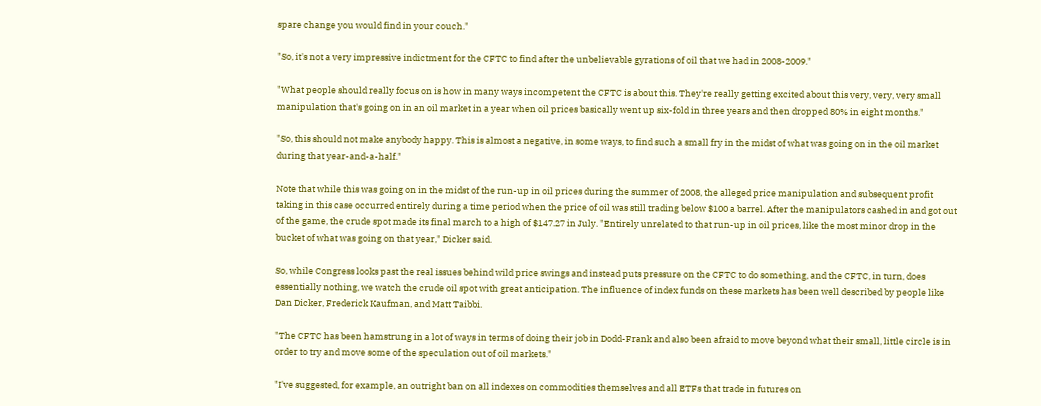spare change you would find in your couch."

"So, it's not a very impressive indictment for the CFTC to find after the unbelievable gyrations of oil that we had in 2008-2009."

"What people should really focus on is how in many ways incompetent the CFTC is about this. They're really getting excited about this very, very, very small manipulation that's going on in an oil market in a year when oil prices basically went up six-fold in three years and then dropped 80% in eight months."

"So, this should not make anybody happy. This is almost a negative, in some ways, to find such a small fry in the midst of what was going on in the oil market during that year-and-a-half."

Note that while this was going on in the midst of the run-up in oil prices during the summer of 2008, the alleged price manipulation and subsequent profit taking in this case occurred entirely during a time period when the price of oil was still trading below $100 a barrel. After the manipulators cashed in and got out of the game, the crude spot made its final march to a high of $147.27 in July. "Entirely unrelated to that run-up in oil prices, like the most minor drop in the bucket of what was going on that year," Dicker said.

So, while Congress looks past the real issues behind wild price swings and instead puts pressure on the CFTC to do something, and the CFTC, in turn, does essentially nothing, we watch the crude oil spot with great anticipation. The influence of index funds on these markets has been well described by people like Dan Dicker, Frederick Kaufman, and Matt Taibbi.

"The CFTC has been hamstrung in a lot of ways in terms of doing their job in Dodd-Frank and also been afraid to move beyond what their small, little circle is in order to try and move some of the speculation out of oil markets."

"I've suggested, for example, an outright ban on all indexes on commodities themselves and all ETFs that trade in futures on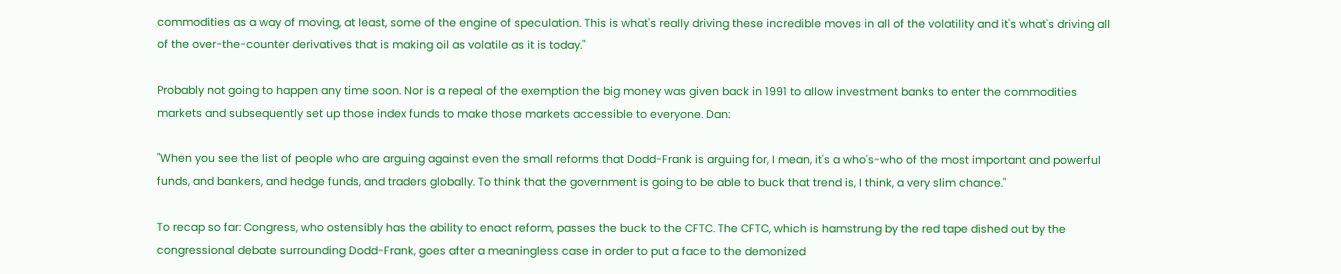commodities as a way of moving, at least, some of the engine of speculation. This is what's really driving these incredible moves in all of the volatility and it's what's driving all of the over-the-counter derivatives that is making oil as volatile as it is today."

Probably not going to happen any time soon. Nor is a repeal of the exemption the big money was given back in 1991 to allow investment banks to enter the commodities markets and subsequently set up those index funds to make those markets accessible to everyone. Dan:

"When you see the list of people who are arguing against even the small reforms that Dodd-Frank is arguing for, I mean, it's a who's-who of the most important and powerful funds, and bankers, and hedge funds, and traders globally. To think that the government is going to be able to buck that trend is, I think, a very slim chance."

To recap so far: Congress, who ostensibly has the ability to enact reform, passes the buck to the CFTC. The CFTC, which is hamstrung by the red tape dished out by the congressional debate surrounding Dodd-Frank, goes after a meaningless case in order to put a face to the demonized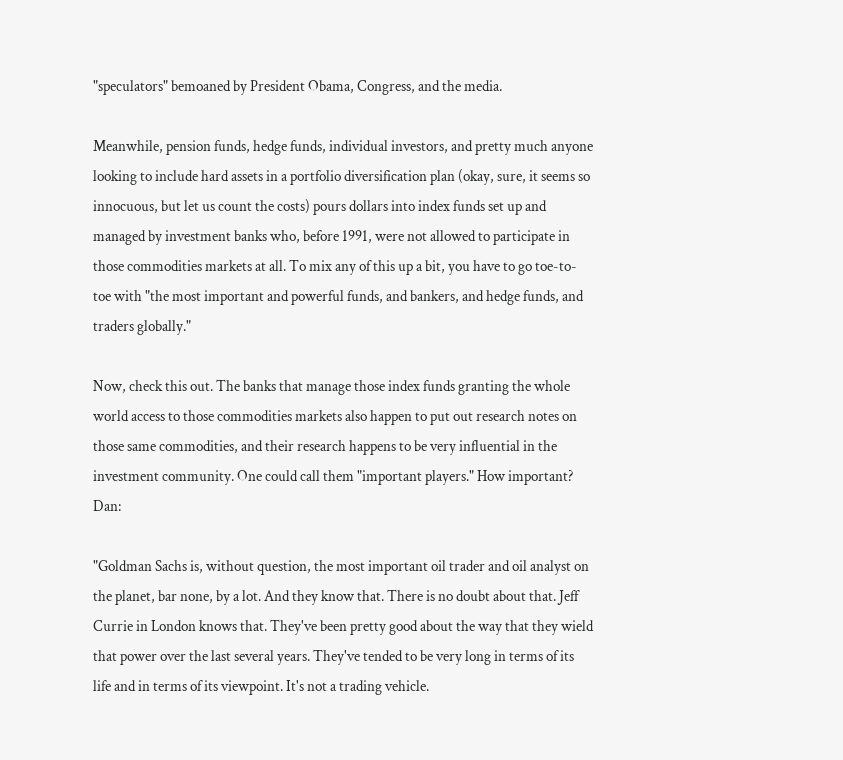"speculators" bemoaned by President Obama, Congress, and the media.

Meanwhile, pension funds, hedge funds, individual investors, and pretty much anyone looking to include hard assets in a portfolio diversification plan (okay, sure, it seems so innocuous, but let us count the costs) pours dollars into index funds set up and managed by investment banks who, before 1991, were not allowed to participate in those commodities markets at all. To mix any of this up a bit, you have to go toe-to-toe with "the most important and powerful funds, and bankers, and hedge funds, and traders globally."

Now, check this out. The banks that manage those index funds granting the whole world access to those commodities markets also happen to put out research notes on those same commodities, and their research happens to be very influential in the investment community. One could call them "important players." How important? Dan:

"Goldman Sachs is, without question, the most important oil trader and oil analyst on the planet, bar none, by a lot. And they know that. There is no doubt about that. Jeff Currie in London knows that. They've been pretty good about the way that they wield that power over the last several years. They've tended to be very long in terms of its life and in terms of its viewpoint. It's not a trading vehicle.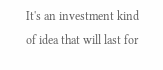It's an investment kind of idea that will last for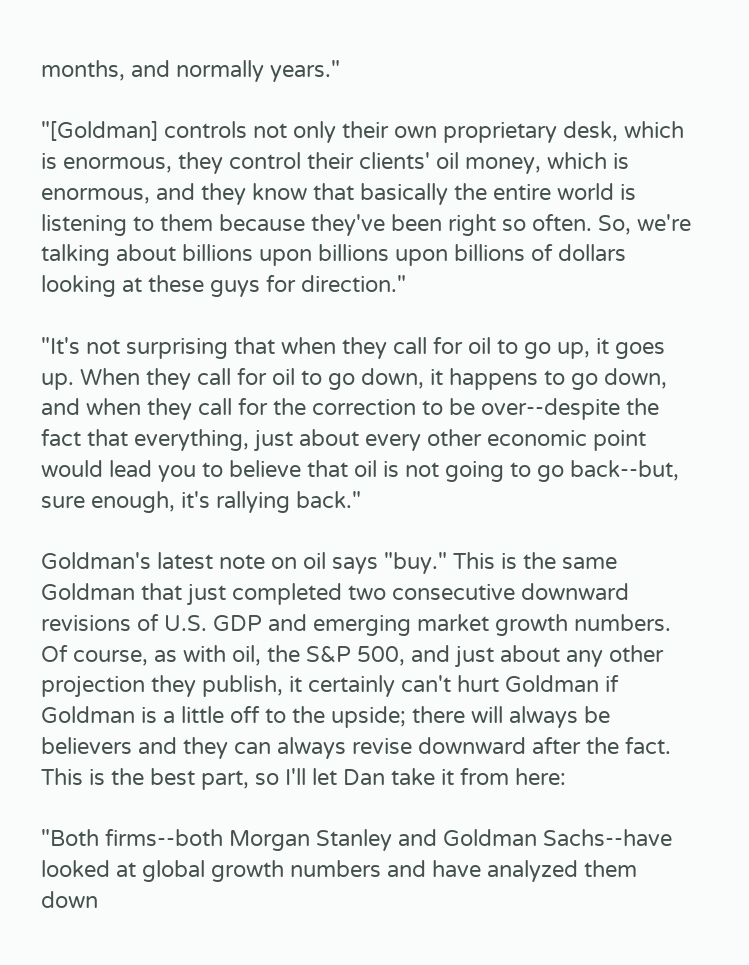months, and normally years."

"[Goldman] controls not only their own proprietary desk, which is enormous, they control their clients' oil money, which is enormous, and they know that basically the entire world is listening to them because they've been right so often. So, we're talking about billions upon billions upon billions of dollars looking at these guys for direction."

"It's not surprising that when they call for oil to go up, it goes up. When they call for oil to go down, it happens to go down, and when they call for the correction to be over--despite the fact that everything, just about every other economic point would lead you to believe that oil is not going to go back--but, sure enough, it's rallying back."

Goldman's latest note on oil says "buy." This is the same Goldman that just completed two consecutive downward revisions of U.S. GDP and emerging market growth numbers. Of course, as with oil, the S&P 500, and just about any other projection they publish, it certainly can't hurt Goldman if Goldman is a little off to the upside; there will always be believers and they can always revise downward after the fact. This is the best part, so I'll let Dan take it from here:

"Both firms--both Morgan Stanley and Goldman Sachs--have looked at global growth numbers and have analyzed them down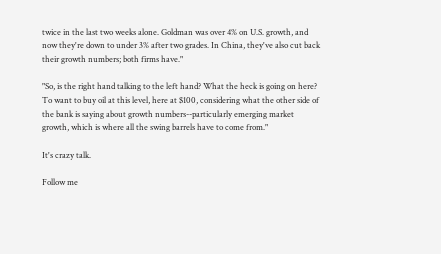twice in the last two weeks alone. Goldman was over 4% on U.S. growth, and now they're down to under 3% after two grades. In China, they've also cut back their growth numbers; both firms have."

"So, is the right hand talking to the left hand? What the heck is going on here? To want to buy oil at this level, here at $100, considering what the other side of the bank is saying about growth numbers--particularly emerging market growth, which is where all the swing barrels have to come from."

It's crazy talk.

Follow me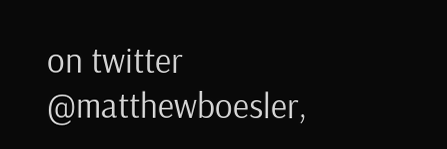on twitter @matthewboesler,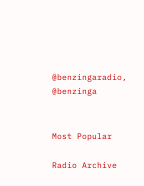@benzingaradio, @benzinga


Most Popular

Radio Archive